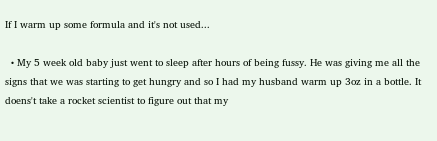If I warm up some formula and it's not used...

  • My 5 week old baby just went to sleep after hours of being fussy. He was giving me all the signs that we was starting to get hungry and so I had my husband warm up 3oz in a bottle. It doens't take a rocket scientist to figure out that my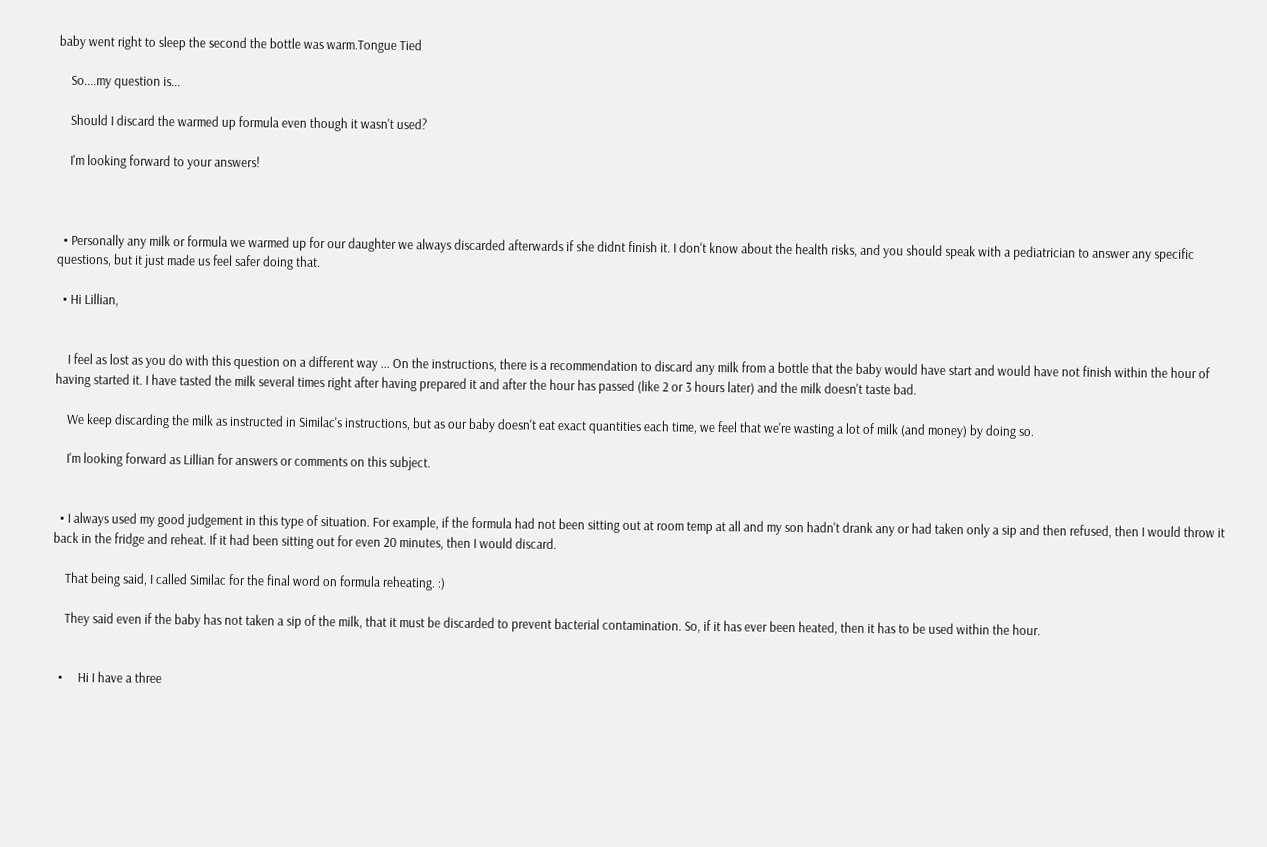baby went right to sleep the second the bottle was warm.Tongue Tied

    So....my question is...

    Should I discard the warmed up formula even though it wasn't used?

    I'm looking forward to your answers!



  • Personally any milk or formula we warmed up for our daughter we always discarded afterwards if she didnt finish it. I don't know about the health risks, and you should speak with a pediatrician to answer any specific questions, but it just made us feel safer doing that.

  • Hi Lillian,


    I feel as lost as you do with this question on a different way ... On the instructions, there is a recommendation to discard any milk from a bottle that the baby would have start and would have not finish within the hour of having started it. I have tasted the milk several times right after having prepared it and after the hour has passed (like 2 or 3 hours later) and the milk doesn't taste bad.

    We keep discarding the milk as instructed in Similac's instructions, but as our baby doesn't eat exact quantities each time, we feel that we're wasting a lot of milk (and money) by doing so.

    I'm looking forward as Lillian for answers or comments on this subject.


  • I always used my good judgement in this type of situation. For example, if the formula had not been sitting out at room temp at all and my son hadn't drank any or had taken only a sip and then refused, then I would throw it back in the fridge and reheat. If it had been sitting out for even 20 minutes, then I would discard.

    That being said, I called Similac for the final word on formula reheating. :)

    They said even if the baby has not taken a sip of the milk, that it must be discarded to prevent bacterial contamination. So, if it has ever been heated, then it has to be used within the hour.


  •     Hi I have a three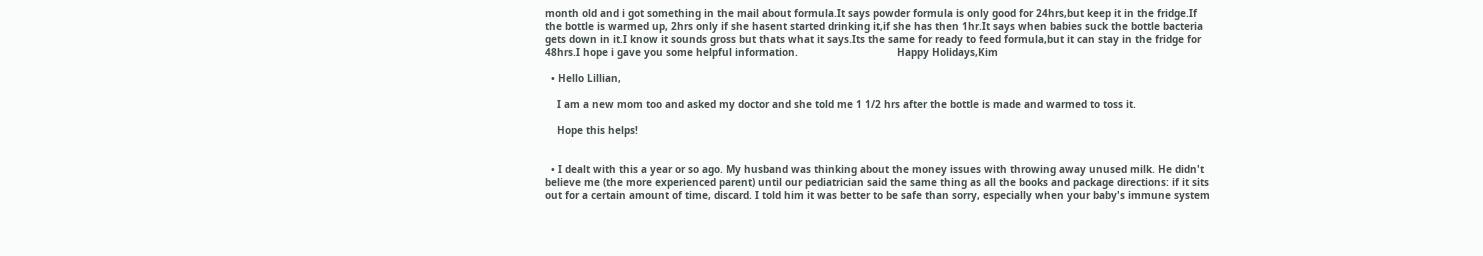month old and i got something in the mail about formula.It says powder formula is only good for 24hrs,but keep it in the fridge.If the bottle is warmed up, 2hrs only if she hasent started drinking it,if she has then 1hr.It says when babies suck the bottle bacteria gets down in it.I know it sounds gross but thats what it says.Its the same for ready to feed formula,but it can stay in the fridge for 48hrs.I hope i gave you some helpful information.                                 Happy Holidays,Kim

  • Hello Lillian,

    I am a new mom too and asked my doctor and she told me 1 1/2 hrs after the bottle is made and warmed to toss it.

    Hope this helps!


  • I dealt with this a year or so ago. My husband was thinking about the money issues with throwing away unused milk. He didn't believe me (the more experienced parent) until our pediatrician said the same thing as all the books and package directions: if it sits out for a certain amount of time, discard. I told him it was better to be safe than sorry, especially when your baby's immune system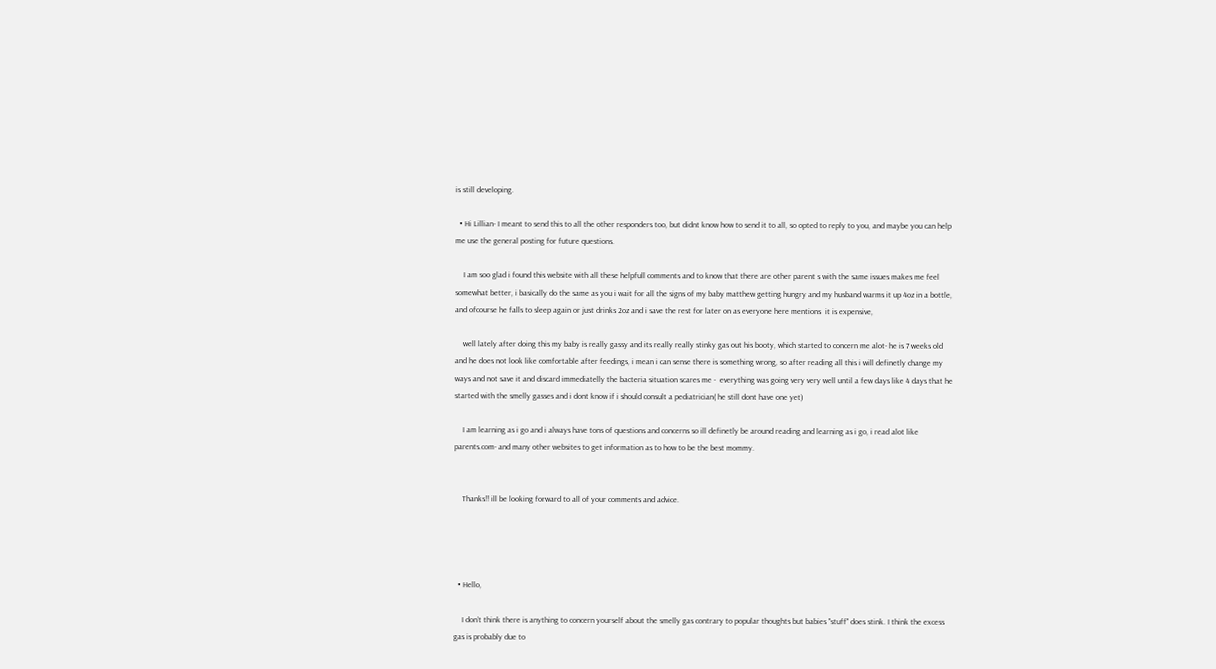is still developing.

  • Hi Lillian- I meant to send this to all the other responders too, but didnt know how to send it to all, so opted to reply to you, and maybe you can help me use the general posting for future questions.

    I am soo glad i found this website with all these helpfull comments and to know that there are other parent s with the same issues makes me feel somewhat better, i basically do the same as you i wait for all the signs of my baby matthew getting hungry and my husband warms it up 4oz in a bottle, and ofcourse he falls to sleep again or just drinks 2oz and i save the rest for later on as everyone here mentions  it is expensive,

    well lately after doing this my baby is really gassy and its really really stinky gas out his booty, which started to concern me alot- he is 7 weeks old and he does not look like comfortable after feedings, i mean i can sense there is something wrong, so after reading all this i will definetly change my ways and not save it and discard immediatelly the bacteria situation scares me -  everything was going very very well until a few days like 4 days that he started with the smelly gasses and i dont know if i should consult a pediatrician( he still dont have one yet)

    I am learning as i go and i always have tons of questions and concerns so ill definetly be around reading and learning as i go, i read alot like parents.com- and many other websites to get information as to how to be the best mommy.


    Thanks!! ill be looking forward to all of your comments and advice.




  • Hello,

    I don’t think there is anything to concern yourself about the smelly gas contrary to popular thoughts but babies "stuff" does stink. I think the excess gas is probably due to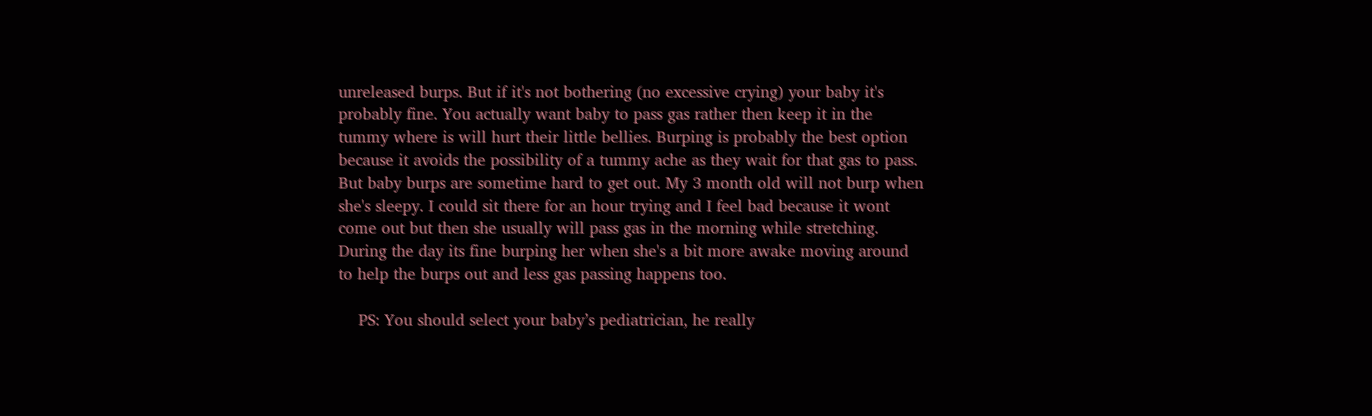unreleased burps. But if it's not bothering (no excessive crying) your baby it's probably fine. You actually want baby to pass gas rather then keep it in the tummy where is will hurt their little bellies. Burping is probably the best option because it avoids the possibility of a tummy ache as they wait for that gas to pass. But baby burps are sometime hard to get out. My 3 month old will not burp when she's sleepy. I could sit there for an hour trying and I feel bad because it wont come out but then she usually will pass gas in the morning while stretching. During the day its fine burping her when she's a bit more awake moving around to help the burps out and less gas passing happens too.

    PS: You should select your baby’s pediatrician, he really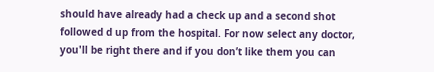should have already had a check up and a second shot followed d up from the hospital. For now select any doctor, you'll be right there and if you don’t like them you can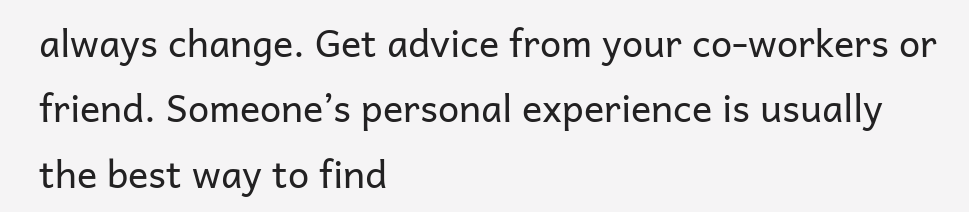always change. Get advice from your co-workers or friend. Someone’s personal experience is usually the best way to find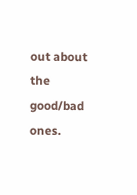out about the good/bad ones.